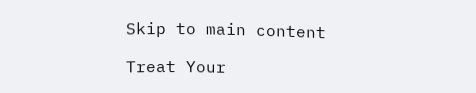Skip to main content

Treat Your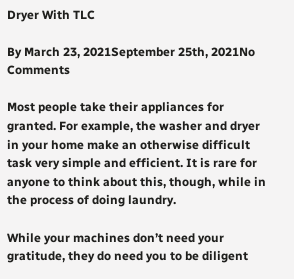Dryer With TLC

By March 23, 2021September 25th, 2021No Comments

Most people take their appliances for granted. For example, the washer and dryer in your home make an otherwise difficult task very simple and efficient. It is rare for anyone to think about this, though, while in the process of doing laundry.

While your machines don’t need your gratitude, they do need you to be diligent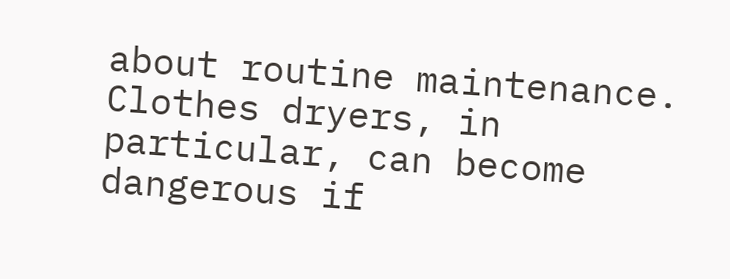about routine maintenance. Clothes dryers, in particular, can become dangerous if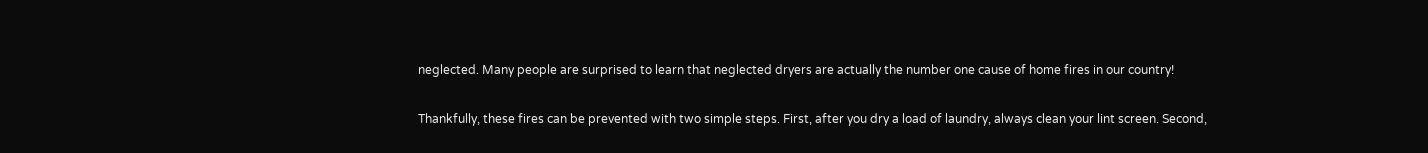neglected. Many people are surprised to learn that neglected dryers are actually the number one cause of home fires in our country!

Thankfully, these fires can be prevented with two simple steps. First, after you dry a load of laundry, always clean your lint screen. Second,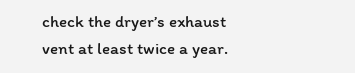check the dryer’s exhaust vent at least twice a year.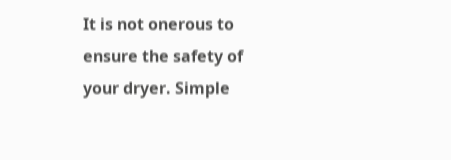It is not onerous to ensure the safety of your dryer. Simple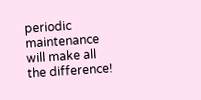periodic maintenance will make all the difference!